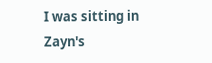I was sitting in Zayn's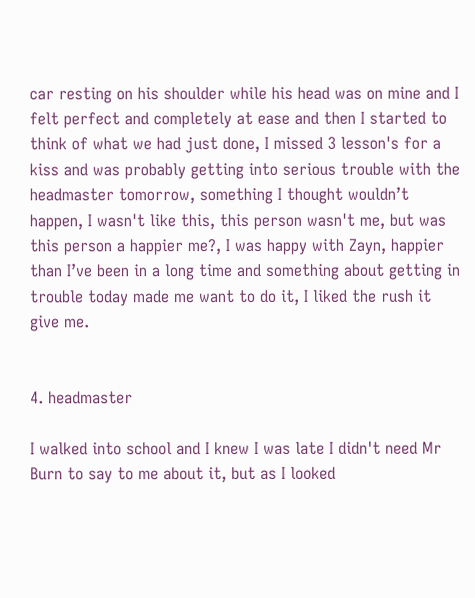car resting on his shoulder while his head was on mine and I felt perfect and completely at ease and then I started to think of what we had just done, I missed 3 lesson's for a kiss and was probably getting into serious trouble with the headmaster tomorrow, something I thought wouldn’t happen, I wasn't like this, this person wasn't me, but was this person a happier me?, I was happy with Zayn, happier than I’ve been in a long time and something about getting in trouble today made me want to do it, I liked the rush it give me.


4. headmaster

I walked into school and I knew I was late I didn't need Mr Burn to say to me about it, but as I looked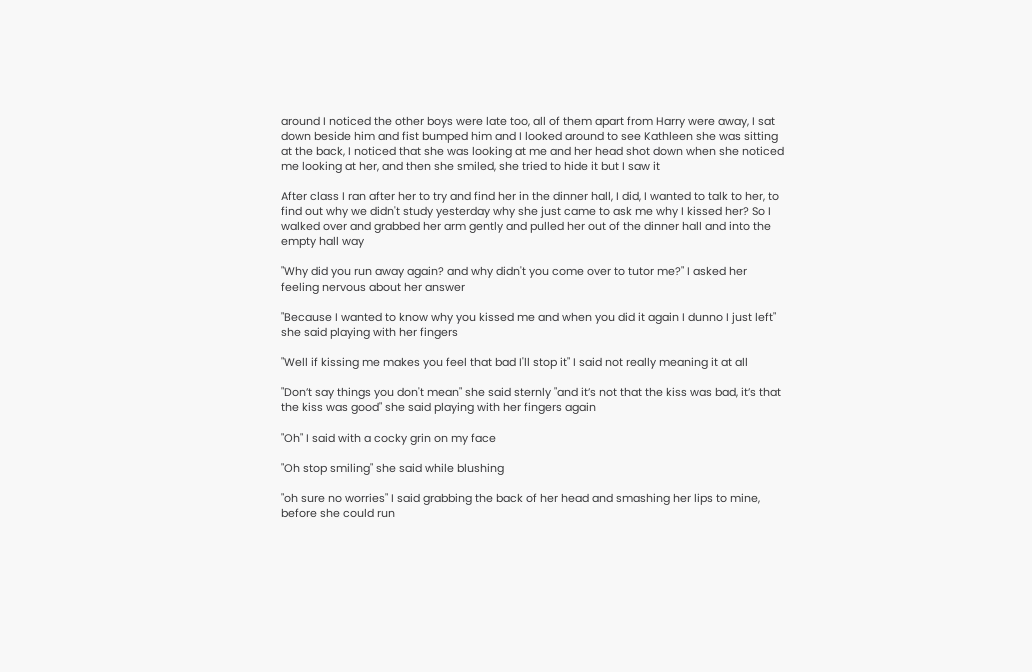around I noticed the other boys were late too, all of them apart from Harry were away, I sat down beside him and fist bumped him and I looked around to see Kathleen she was sitting at the back, I noticed that she was looking at me and her head shot down when she noticed me looking at her, and then she smiled, she tried to hide it but I saw it

After class I ran after her to try and find her in the dinner hall, I did, I wanted to talk to her, to find out why we didn't study yesterday why she just came to ask me why I kissed her? So I walked over and grabbed her arm gently and pulled her out of the dinner hall and into the empty hall way

"Why did you run away again? and why didn't you come over to tutor me?" I asked her feeling nervous about her answer

"Because I wanted to know why you kissed me and when you did it again I dunno I just left" she said playing with her fingers

"Well if kissing me makes you feel that bad I'll stop it" I said not really meaning it at all

"Don’t say things you don't mean" she said sternly "and it’s not that the kiss was bad, it’s that the kiss was good" she said playing with her fingers again

"Oh" I said with a cocky grin on my face

"Oh stop smiling" she said while blushing

"oh sure no worries" I said grabbing the back of her head and smashing her lips to mine, before she could run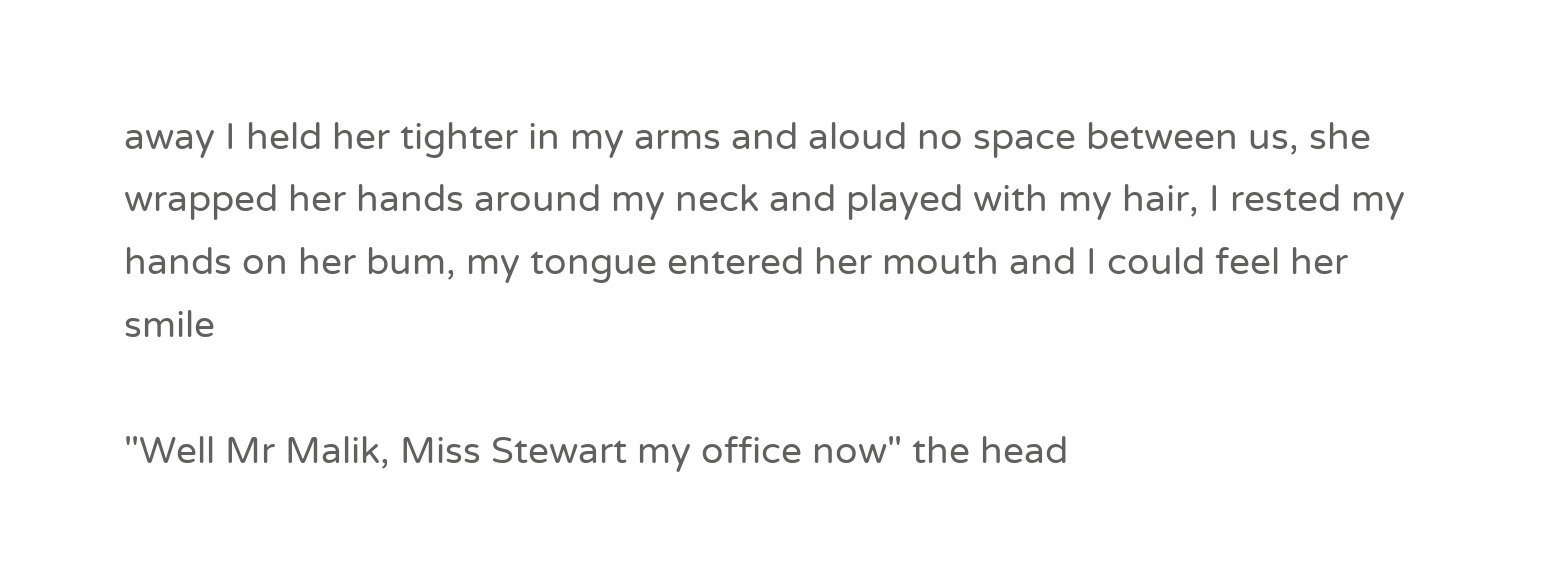away I held her tighter in my arms and aloud no space between us, she wrapped her hands around my neck and played with my hair, I rested my hands on her bum, my tongue entered her mouth and I could feel her smile

"Well Mr Malik, Miss Stewart my office now" the head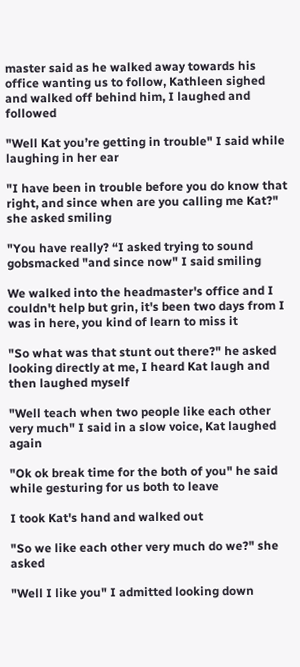master said as he walked away towards his office wanting us to follow, Kathleen sighed and walked off behind him, I laughed and followed

"Well Kat you’re getting in trouble" I said while laughing in her ear

"I have been in trouble before you do know that right, and since when are you calling me Kat?" she asked smiling

"You have really? “I asked trying to sound gobsmacked "and since now" I said smiling

We walked into the headmaster's office and I couldn't help but grin, it's been two days from I was in here, you kind of learn to miss it

"So what was that stunt out there?" he asked looking directly at me, I heard Kat laugh and then laughed myself

"Well teach when two people like each other very much" I said in a slow voice, Kat laughed again

"Ok ok break time for the both of you" he said while gesturing for us both to leave

I took Kat's hand and walked out

"So we like each other very much do we?" she asked

"Well I like you" I admitted looking down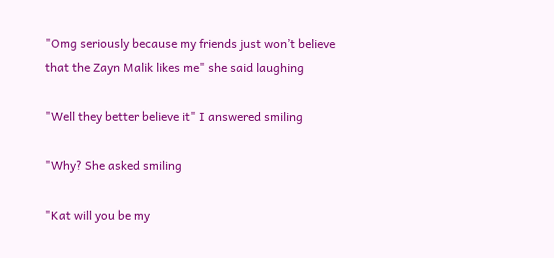"Omg seriously because my friends just won’t believe that the Zayn Malik likes me" she said laughing

"Well they better believe it" I answered smiling

"Why? She asked smiling

"Kat will you be my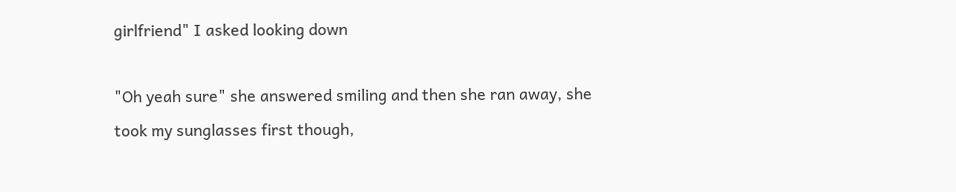girlfriend" I asked looking down

"Oh yeah sure" she answered smiling and then she ran away, she took my sunglasses first though,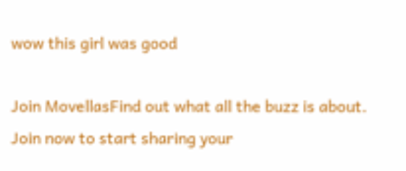wow this girl was good

Join MovellasFind out what all the buzz is about. Join now to start sharing your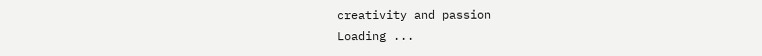creativity and passion
Loading ...